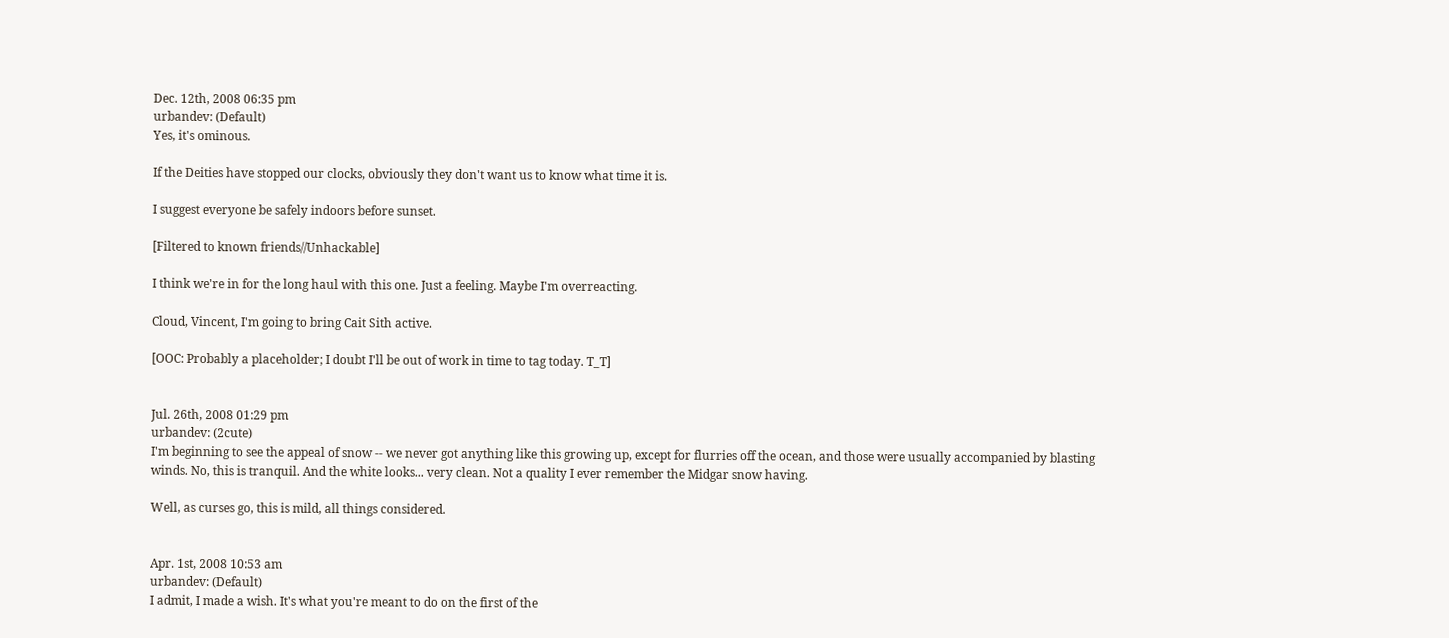Dec. 12th, 2008 06:35 pm
urbandev: (Default)
Yes, it's ominous.

If the Deities have stopped our clocks, obviously they don't want us to know what time it is.

I suggest everyone be safely indoors before sunset.

[Filtered to known friends//Unhackable]

I think we're in for the long haul with this one. Just a feeling. Maybe I'm overreacting.

Cloud, Vincent, I'm going to bring Cait Sith active.

[OOC: Probably a placeholder; I doubt I'll be out of work in time to tag today. T_T]


Jul. 26th, 2008 01:29 pm
urbandev: (2cute)
I'm beginning to see the appeal of snow -- we never got anything like this growing up, except for flurries off the ocean, and those were usually accompanied by blasting winds. No, this is tranquil. And the white looks... very clean. Not a quality I ever remember the Midgar snow having.

Well, as curses go, this is mild, all things considered.


Apr. 1st, 2008 10:53 am
urbandev: (Default)
I admit, I made a wish. It's what you're meant to do on the first of the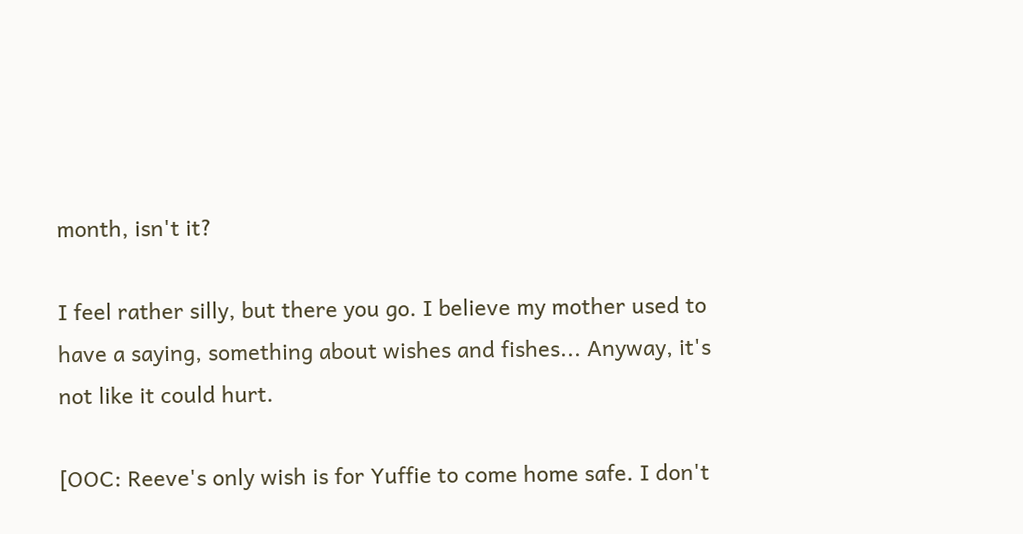month, isn't it?

I feel rather silly, but there you go. I believe my mother used to have a saying, something about wishes and fishes... Anyway, it's not like it could hurt.

[OOC: Reeve's only wish is for Yuffie to come home safe. I don't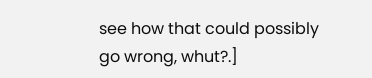see how that could possibly go wrong, whut?.]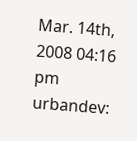Mar. 14th, 2008 04:16 pm
urbandev: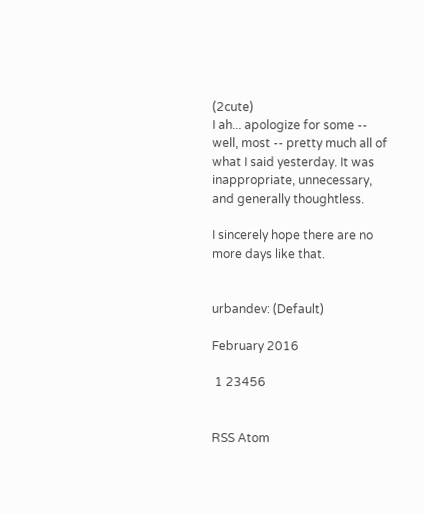(2cute)
I ah... apologize for some -- well, most -- pretty much all of what I said yesterday. It was inappropriate, unnecessary, and generally thoughtless.

I sincerely hope there are no more days like that.


urbandev: (Default)

February 2016

 1 23456


RSS Atom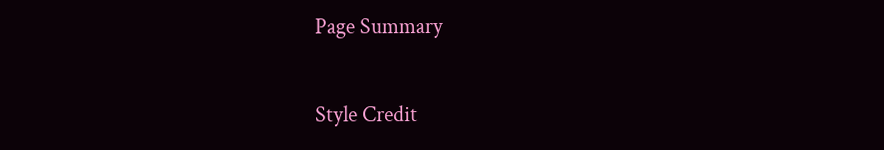Page Summary

Style Credit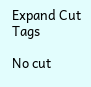Expand Cut Tags

No cut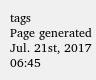tags
Page generated Jul. 21st, 2017 06:45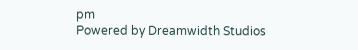pm
Powered by Dreamwidth Studios